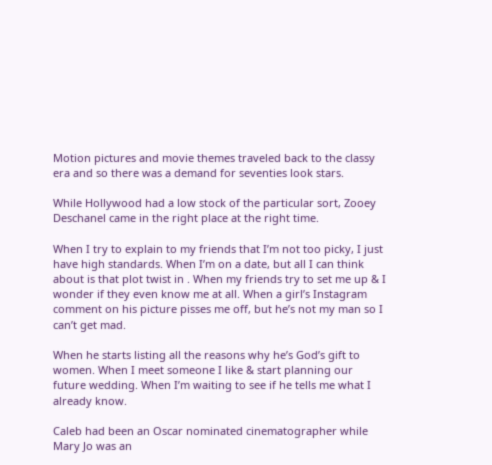Motion pictures and movie themes traveled back to the classy era and so there was a demand for seventies look stars.

While Hollywood had a low stock of the particular sort, Zooey Deschanel came in the right place at the right time.

When I try to explain to my friends that I’m not too picky, I just have high standards. When I’m on a date, but all I can think about is that plot twist in . When my friends try to set me up & I wonder if they even know me at all. When a girl’s Instagram comment on his picture pisses me off, but he’s not my man so I can’t get mad.

When he starts listing all the reasons why he’s God’s gift to women. When I meet someone I like & start planning our future wedding. When I’m waiting to see if he tells me what I already know.

Caleb had been an Oscar nominated cinematographer while Mary Jo was an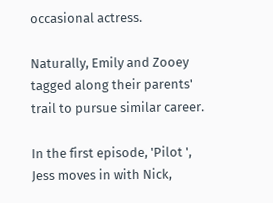occasional actress.

Naturally, Emily and Zooey tagged along their parents' trail to pursue similar career.

In the first episode, 'Pilot ', Jess moves in with Nick,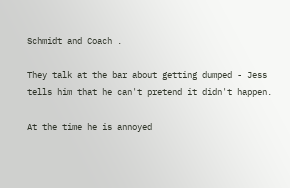Schmidt and Coach .

They talk at the bar about getting dumped - Jess tells him that he can't pretend it didn't happen.

At the time he is annoyed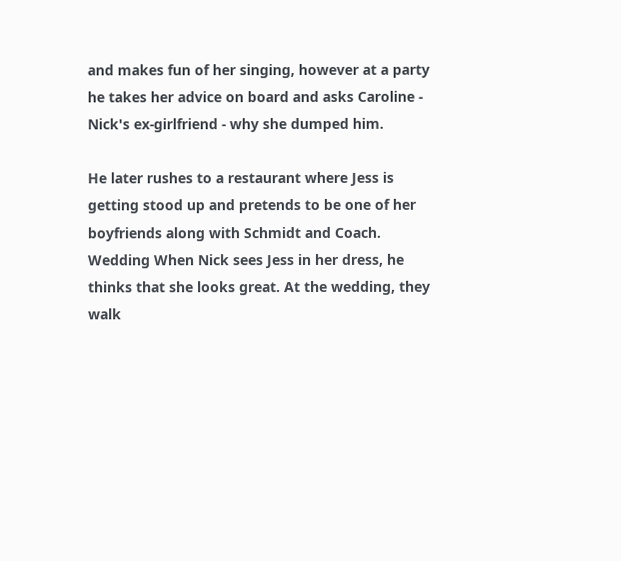and makes fun of her singing, however at a party he takes her advice on board and asks Caroline - Nick's ex-girlfriend - why she dumped him.

He later rushes to a restaurant where Jess is getting stood up and pretends to be one of her boyfriends along with Schmidt and Coach. Wedding When Nick sees Jess in her dress, he thinks that she looks great. At the wedding, they walk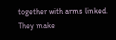together with arms linked. They make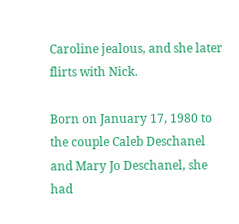Caroline jealous, and she later flirts with Nick.

Born on January 17, 1980 to the couple Caleb Deschanel and Mary Jo Deschanel, she had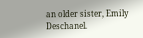an older sister, Emily Deschanel.